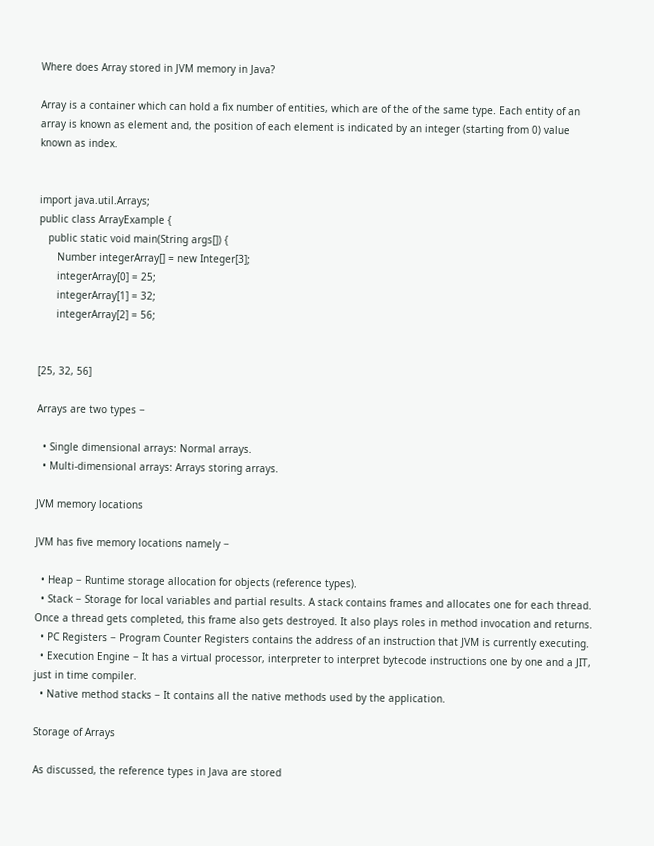Where does Array stored in JVM memory in Java?

Array is a container which can hold a fix number of entities, which are of the of the same type. Each entity of an array is known as element and, the position of each element is indicated by an integer (starting from 0) value known as index.


import java.util.Arrays;
public class ArrayExample {
   public static void main(String args[]) {
      Number integerArray[] = new Integer[3];
      integerArray[0] = 25;
      integerArray[1] = 32;
      integerArray[2] = 56;


[25, 32, 56]

Arrays are two types −

  • Single dimensional arrays: Normal arrays.
  • Multi-dimensional arrays: Arrays storing arrays.

JVM memory locations

JVM has five memory locations namely −

  • Heap − Runtime storage allocation for objects (reference types).
  • Stack − Storage for local variables and partial results. A stack contains frames and allocates one for each thread. Once a thread gets completed, this frame also gets destroyed. It also plays roles in method invocation and returns.
  • PC Registers − Program Counter Registers contains the address of an instruction that JVM is currently executing.
  • Execution Engine − It has a virtual processor, interpreter to interpret bytecode instructions one by one and a JIT, just in time compiler.
  • Native method stacks − It contains all the native methods used by the application.

Storage of Arrays

As discussed, the reference types in Java are stored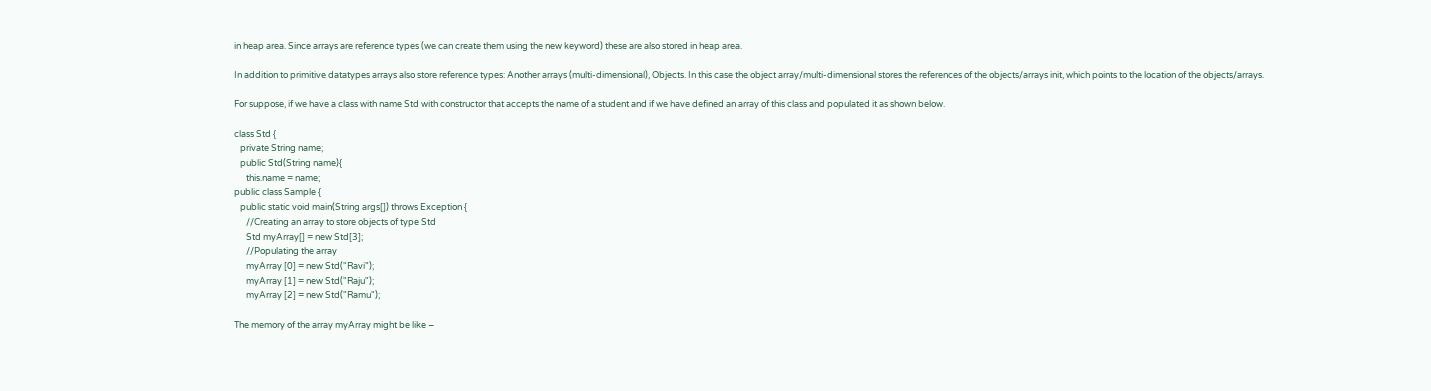in heap area. Since arrays are reference types (we can create them using the new keyword) these are also stored in heap area.

In addition to primitive datatypes arrays also store reference types: Another arrays (multi-dimensional), Objects. In this case the object array/multi-dimensional stores the references of the objects/arrays init, which points to the location of the objects/arrays.

For suppose, if we have a class with name Std with constructor that accepts the name of a student and if we have defined an array of this class and populated it as shown below.

class Std {
   private String name;
   public Std(String name){
      this.name = name;
public class Sample {
   public static void main(String args[]) throws Exception {
      //Creating an array to store objects of type Std
      Std myArray[] = new Std[3];
      //Populating the array
      myArray [0] = new Std("Ravi");
      myArray [1] = new Std("Raju");
      myArray [2] = new Std("Ramu");

The memory of the array myArray might be like −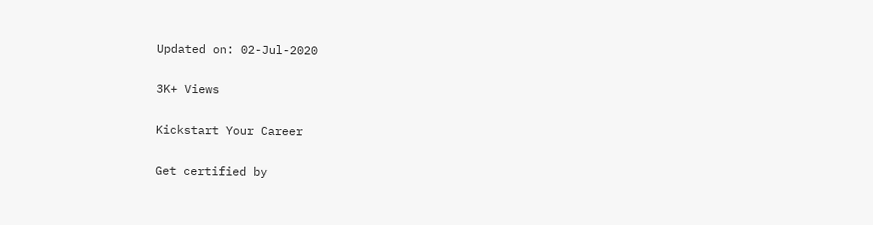Updated on: 02-Jul-2020

3K+ Views

Kickstart Your Career

Get certified by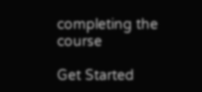completing the course

Get Started